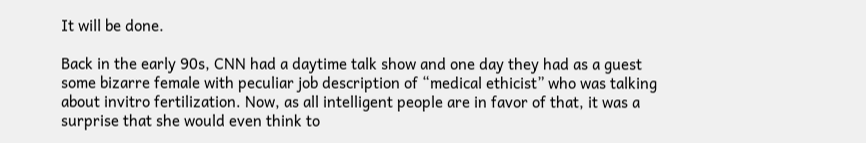It will be done.

Back in the early 90s, CNN had a daytime talk show and one day they had as a guest some bizarre female with peculiar job description of “medical ethicist” who was talking about invitro fertilization. Now, as all intelligent people are in favor of that, it was a surprise that she would even think to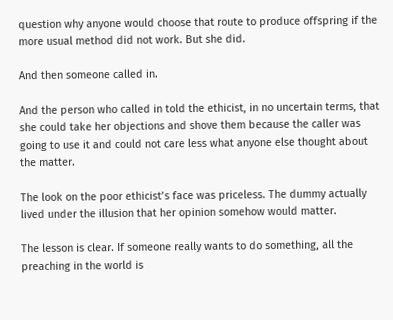question why anyone would choose that route to produce offspring if the more usual method did not work. But she did.

And then someone called in.

And the person who called in told the ethicist, in no uncertain terms, that she could take her objections and shove them because the caller was going to use it and could not care less what anyone else thought about the matter.

The look on the poor ethicist’s face was priceless. The dummy actually lived under the illusion that her opinion somehow would matter.

The lesson is clear. If someone really wants to do something, all the preaching in the world is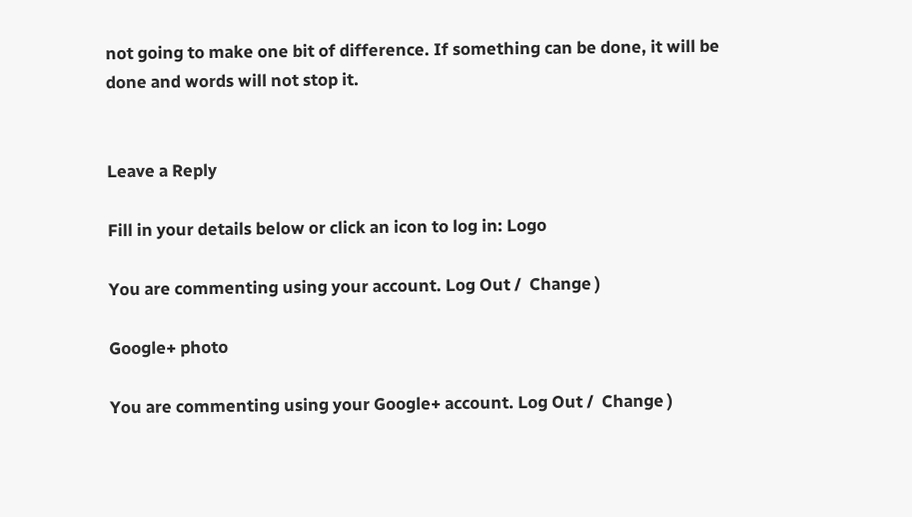not going to make one bit of difference. If something can be done, it will be done and words will not stop it.


Leave a Reply

Fill in your details below or click an icon to log in: Logo

You are commenting using your account. Log Out /  Change )

Google+ photo

You are commenting using your Google+ account. Log Out /  Change )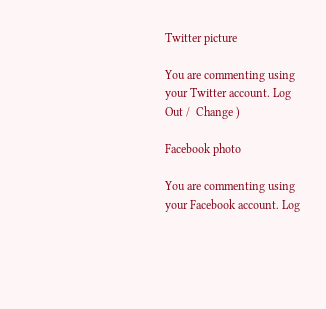Twitter picture

You are commenting using your Twitter account. Log Out /  Change )

Facebook photo

You are commenting using your Facebook account. Log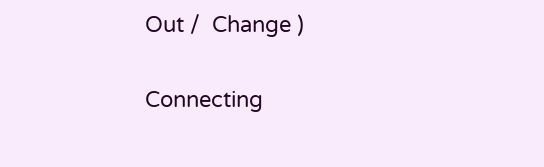Out /  Change )


Connecting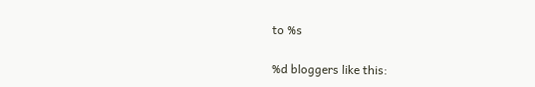to %s

%d bloggers like this: